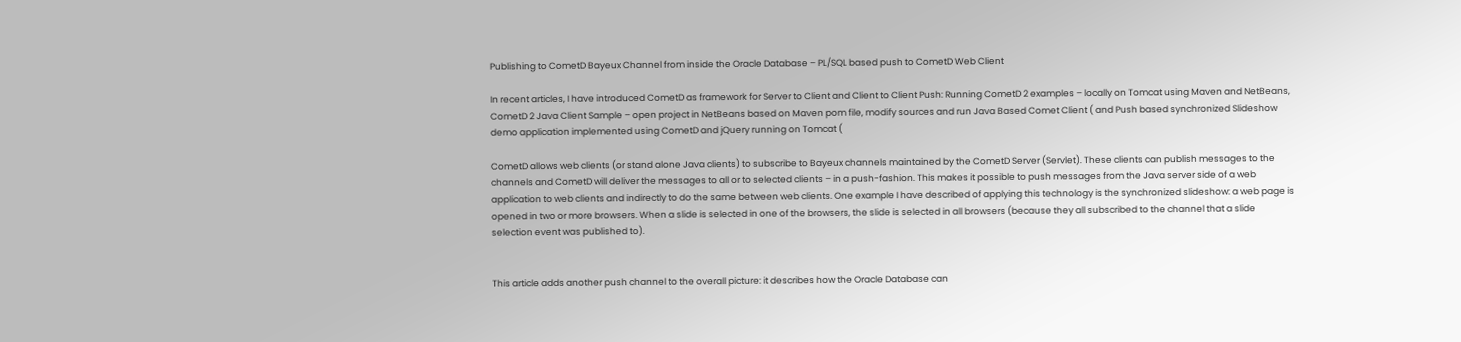Publishing to CometD Bayeux Channel from inside the Oracle Database – PL/SQL based push to CometD Web Client

In recent articles, I have introduced CometD as framework for Server to Client and Client to Client Push: Running CometD 2 examples – locally on Tomcat using Maven and NetBeans, CometD 2 Java Client Sample – open project in NetBeans based on Maven pom file, modify sources and run Java Based Comet Client ( and Push based synchronized Slideshow demo application implemented using CometD and jQuery running on Tomcat (

CometD allows web clients (or stand alone Java clients) to subscribe to Bayeux channels maintained by the CometD Server (Servlet). These clients can publish messages to the channels and CometD will deliver the messages to all or to selected clients – in a push-fashion. This makes it possible to push messages from the Java server side of a web application to web clients and indirectly to do the same between web clients. One example I have described of applying this technology is the synchronized slideshow: a web page is opened in two or more browsers. When a slide is selected in one of the browsers, the slide is selected in all browsers (because they all subscribed to the channel that a slide selection event was published to).


This article adds another push channel to the overall picture: it describes how the Oracle Database can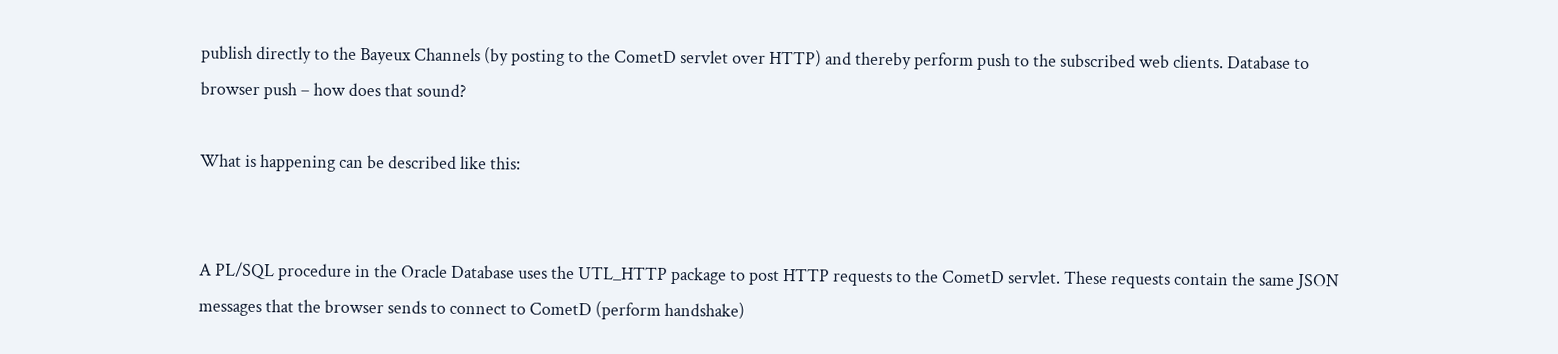publish directly to the Bayeux Channels (by posting to the CometD servlet over HTTP) and thereby perform push to the subscribed web clients. Database to browser push – how does that sound?

What is happening can be described like this:


A PL/SQL procedure in the Oracle Database uses the UTL_HTTP package to post HTTP requests to the CometD servlet. These requests contain the same JSON messages that the browser sends to connect to CometD (perform handshake)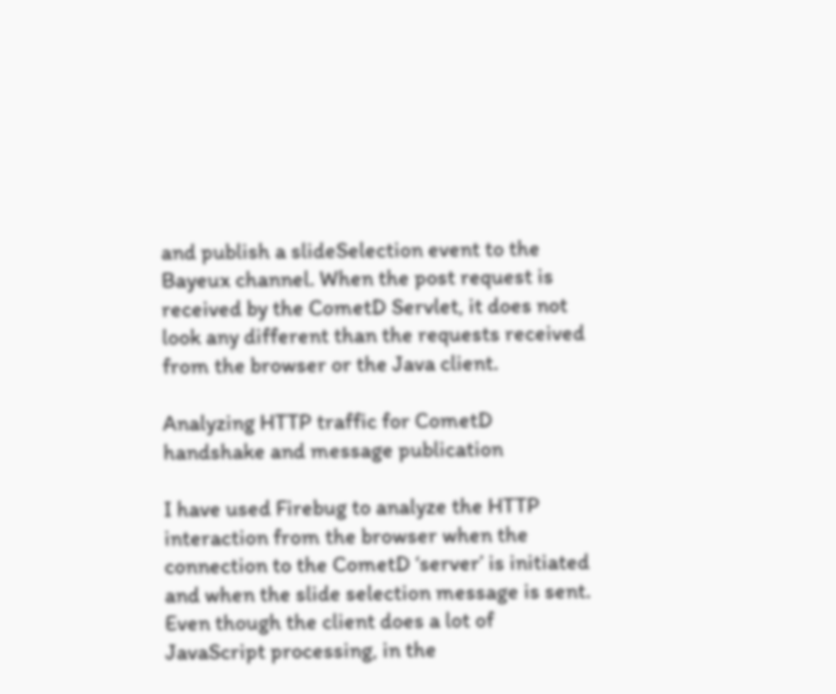and publish a slideSelection event to the Bayeux channel. When the post request is received by the CometD Servlet, it does not look any different than the requests received from the browser or the Java client.

Analyzing HTTP traffic for CometD handshake and message publication

I have used Firebug to analyze the HTTP interaction from the browser when the connection to the CometD ‘server’ is initiated and when the slide selection message is sent. Even though the client does a lot of JavaScript processing, in the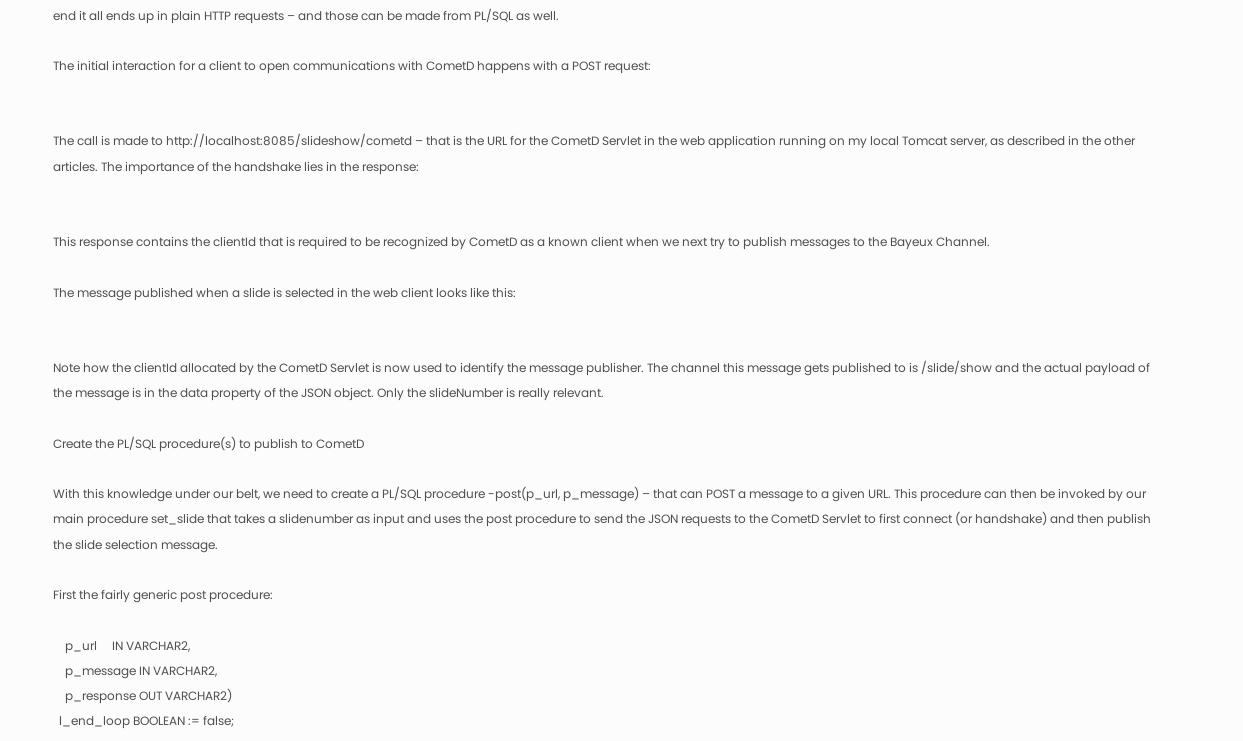end it all ends up in plain HTTP requests – and those can be made from PL/SQL as well.

The initial interaction for a client to open communications with CometD happens with a POST request:


The call is made to http://localhost:8085/slideshow/cometd – that is the URL for the CometD Servlet in the web application running on my local Tomcat server, as described in the other articles. The importance of the handshake lies in the response:


This response contains the clientId that is required to be recognized by CometD as a known client when we next try to publish messages to the Bayeux Channel.

The message published when a slide is selected in the web client looks like this:


Note how the clientId allocated by the CometD Servlet is now used to identify the message publisher. The channel this message gets published to is /slide/show and the actual payload of the message is in the data property of the JSON object. Only the slideNumber is really relevant.

Create the PL/SQL procedure(s) to publish to CometD

With this knowledge under our belt, we need to create a PL/SQL procedure -post(p_url, p_message) – that can POST a message to a given URL. This procedure can then be invoked by our main procedure set_slide that takes a slidenumber as input and uses the post procedure to send the JSON requests to the CometD Servlet to first connect (or handshake) and then publish the slide selection message.

First the fairly generic post procedure:

    p_url     IN VARCHAR2,
    p_message IN VARCHAR2,
    p_response OUT VARCHAR2)
  l_end_loop BOOLEAN := false;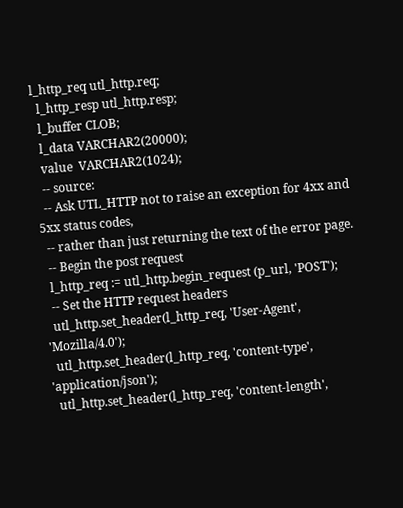l_http_req utl_http.req;
  l_http_resp utl_http.resp;
  l_buffer CLOB;
  l_data VARCHAR2(20000);
  value  VARCHAR2(1024);
  -- source:
  -- Ask UTL_HTTP not to raise an exception for 4xx and 5xx status codes,
  -- rather than just returning the text of the error page.
  -- Begin the post request
  l_http_req := utl_http.begin_request (p_url, 'POST');
  -- Set the HTTP request headers
  utl_http.set_header(l_http_req, 'User-Agent', 'Mozilla/4.0');
  utl_http.set_header(l_http_req, 'content-type', 'application/json');
  utl_http.set_header(l_http_req, 'content-length',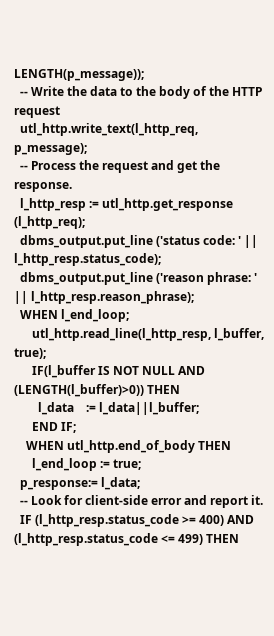LENGTH(p_message));
  -- Write the data to the body of the HTTP request
  utl_http.write_text(l_http_req, p_message);
  -- Process the request and get the response.
  l_http_resp := utl_http.get_response (l_http_req);
  dbms_output.put_line ('status code: ' || l_http_resp.status_code);
  dbms_output.put_line ('reason phrase: ' || l_http_resp.reason_phrase);
  WHEN l_end_loop;
      utl_http.read_line(l_http_resp, l_buffer, true);
      IF(l_buffer IS NOT NULL AND (LENGTH(l_buffer)>0)) THEN
        l_data    := l_data||l_buffer;
      END IF;
    WHEN utl_http.end_of_body THEN
      l_end_loop := true;
  p_response:= l_data;
  -- Look for client-side error and report it.
  IF (l_http_resp.status_code >= 400) AND (l_http_resp.status_code <= 499) THEN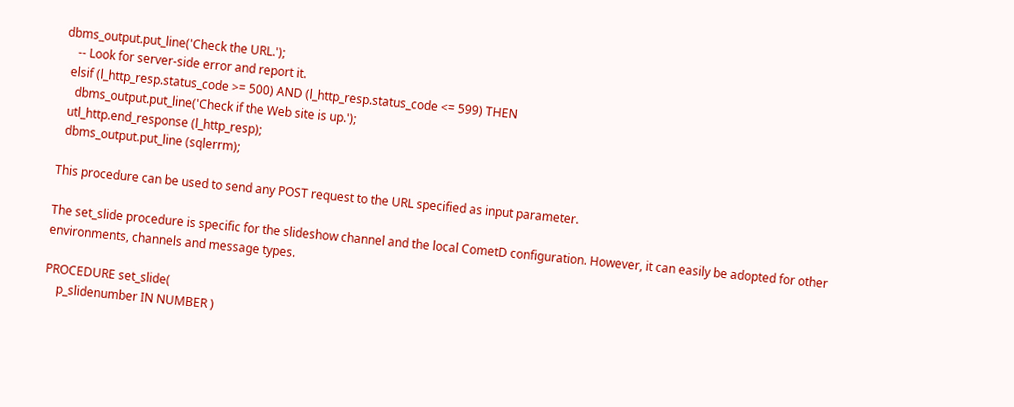dbms_output.put_line('Check the URL.');
    -- Look for server-side error and report it.
  elsif (l_http_resp.status_code >= 500) AND (l_http_resp.status_code <= 599) THEN
    dbms_output.put_line('Check if the Web site is up.');
  utl_http.end_response (l_http_resp);
  dbms_output.put_line (sqlerrm);

This procedure can be used to send any POST request to the URL specified as input parameter.

The set_slide procedure is specific for the slideshow channel and the local CometD configuration. However, it can easily be adopted for other environments, channels and message types.

PROCEDURE set_slide(
    p_slidenumber IN NUMBER )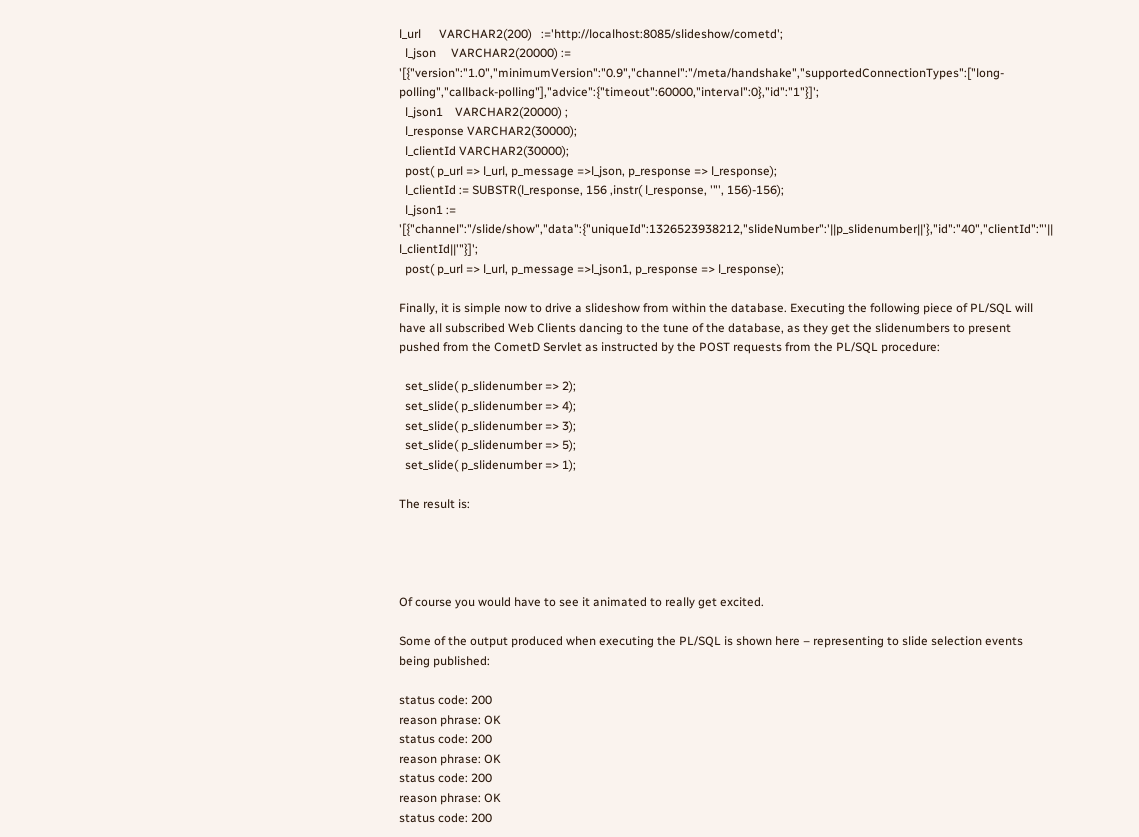l_url      VARCHAR2(200)   :='http://localhost:8085/slideshow/cometd';
  l_json     VARCHAR2(20000) := '[{"version":"1.0","minimumVersion":"0.9","channel":"/meta/handshake","supportedConnectionTypes":["long-polling","callback-polling"],"advice":{"timeout":60000,"interval":0},"id":"1"}]';
  l_json1    VARCHAR2(20000) ;
  l_response VARCHAR2(30000);
  l_clientId VARCHAR2(30000);
  post( p_url => l_url, p_message =>l_json, p_response => l_response);
  l_clientId := SUBSTR(l_response, 156 ,instr( l_response, '"', 156)-156);
  l_json1 := '[{"channel":"/slide/show","data":{"uniqueId":1326523938212,"slideNumber":'||p_slidenumber||'},"id":"40","clientId":"'|| l_clientId||'"}]';
  post( p_url => l_url, p_message =>l_json1, p_response => l_response);

Finally, it is simple now to drive a slideshow from within the database. Executing the following piece of PL/SQL will have all subscribed Web Clients dancing to the tune of the database, as they get the slidenumbers to present pushed from the CometD Servlet as instructed by the POST requests from the PL/SQL procedure:

  set_slide( p_slidenumber => 2);
  set_slide( p_slidenumber => 4);
  set_slide( p_slidenumber => 3);
  set_slide( p_slidenumber => 5);
  set_slide( p_slidenumber => 1);

The result is:




Of course you would have to see it animated to really get excited.

Some of the output produced when executing the PL/SQL is shown here – representing to slide selection events being published:

status code: 200
reason phrase: OK
status code: 200
reason phrase: OK
status code: 200
reason phrase: OK
status code: 200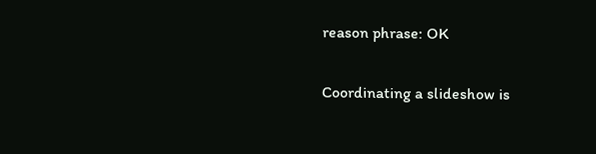reason phrase: OK

Coordinating a slideshow is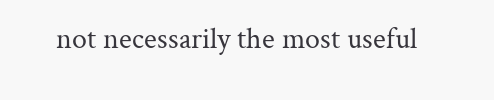not necessarily the most useful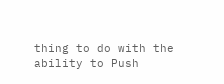thing to do with the ability to Push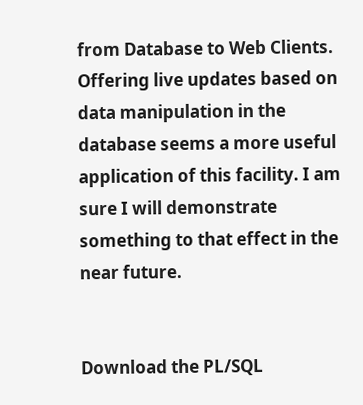from Database to Web Clients. Offering live updates based on data manipulation in the database seems a more useful application of this facility. I am sure I will demonstrate something to that effect in the near future.


Download the PL/SQL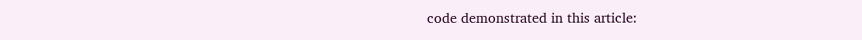code demonstrated in this article: